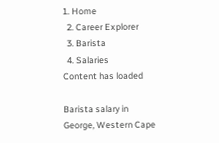1. Home
  2. Career Explorer
  3. Barista
  4. Salaries
Content has loaded

Barista salary in George, Western Cape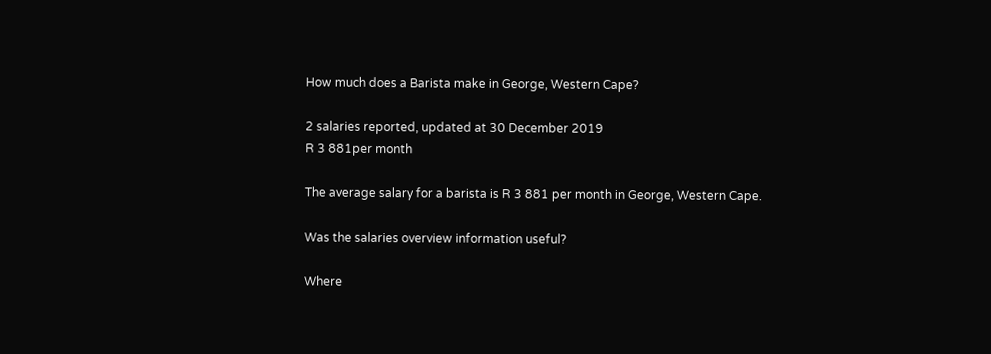How much does a Barista make in George, Western Cape?

2 salaries reported, updated at 30 December 2019
R 3 881per month

The average salary for a barista is R 3 881 per month in George, Western Cape.

Was the salaries overview information useful?

Where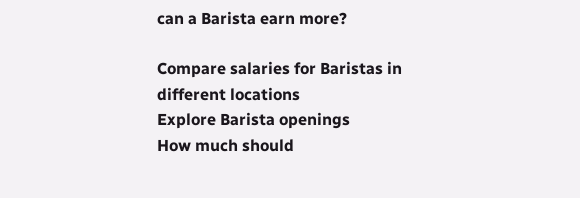can a Barista earn more?

Compare salaries for Baristas in different locations
Explore Barista openings
How much should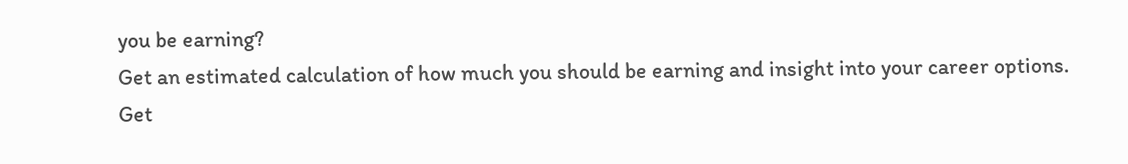you be earning?
Get an estimated calculation of how much you should be earning and insight into your career options.
Get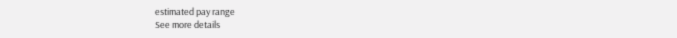estimated pay range
See more details